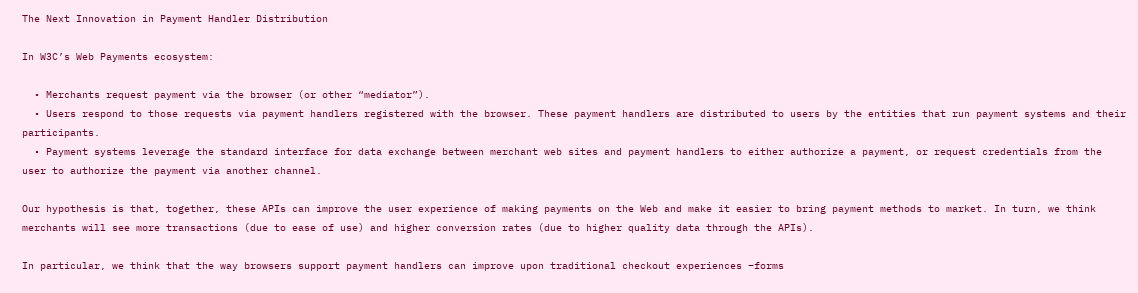The Next Innovation in Payment Handler Distribution

In W3C’s Web Payments ecosystem:

  • Merchants request payment via the browser (or other “mediator”).
  • Users respond to those requests via payment handlers registered with the browser. These payment handlers are distributed to users by the entities that run payment systems and their participants.
  • Payment systems leverage the standard interface for data exchange between merchant web sites and payment handlers to either authorize a payment, or request credentials from the user to authorize the payment via another channel.

Our hypothesis is that, together, these APIs can improve the user experience of making payments on the Web and make it easier to bring payment methods to market. In turn, we think merchants will see more transactions (due to ease of use) and higher conversion rates (due to higher quality data through the APIs).

In particular, we think that the way browsers support payment handlers can improve upon traditional checkout experiences –forms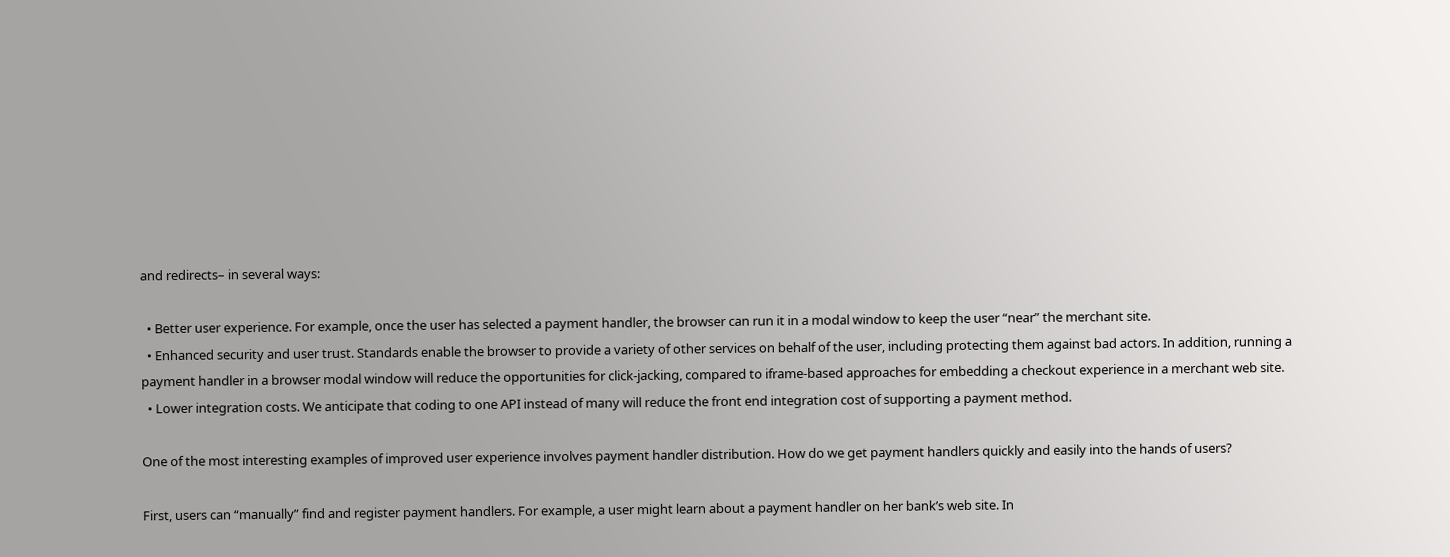and redirects– in several ways:

  • Better user experience. For example, once the user has selected a payment handler, the browser can run it in a modal window to keep the user “near” the merchant site.
  • Enhanced security and user trust. Standards enable the browser to provide a variety of other services on behalf of the user, including protecting them against bad actors. In addition, running a payment handler in a browser modal window will reduce the opportunities for click-jacking, compared to iframe-based approaches for embedding a checkout experience in a merchant web site.
  • Lower integration costs. We anticipate that coding to one API instead of many will reduce the front end integration cost of supporting a payment method.

One of the most interesting examples of improved user experience involves payment handler distribution. How do we get payment handlers quickly and easily into the hands of users?

First, users can “manually” find and register payment handlers. For example, a user might learn about a payment handler on her bank’s web site. In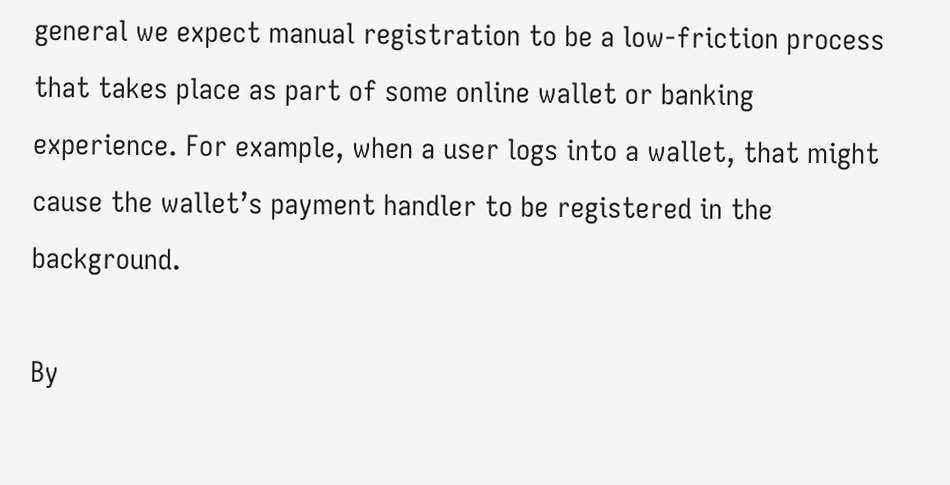general we expect manual registration to be a low-friction process that takes place as part of some online wallet or banking experience. For example, when a user logs into a wallet, that might cause the wallet’s payment handler to be registered in the background.

By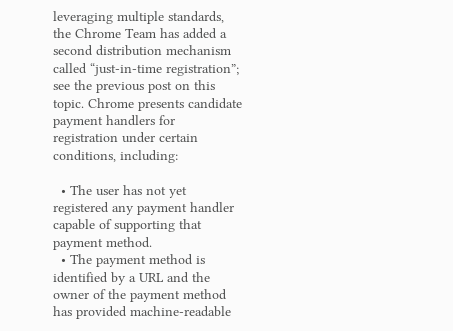leveraging multiple standards, the Chrome Team has added a second distribution mechanism called “just-in-time registration”; see the previous post on this topic. Chrome presents candidate payment handlers for registration under certain conditions, including:

  • The user has not yet registered any payment handler capable of supporting that payment method.
  • The payment method is identified by a URL and the owner of the payment method has provided machine-readable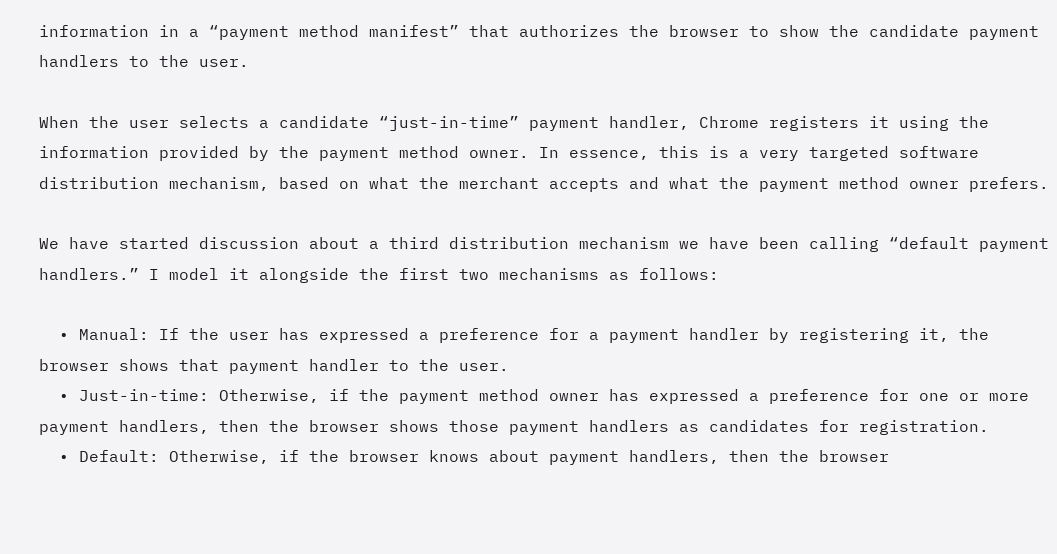information in a “payment method manifest” that authorizes the browser to show the candidate payment handlers to the user.

When the user selects a candidate “just-in-time” payment handler, Chrome registers it using the information provided by the payment method owner. In essence, this is a very targeted software distribution mechanism, based on what the merchant accepts and what the payment method owner prefers.

We have started discussion about a third distribution mechanism we have been calling “default payment handlers.” I model it alongside the first two mechanisms as follows:

  • Manual: If the user has expressed a preference for a payment handler by registering it, the browser shows that payment handler to the user.
  • Just-in-time: Otherwise, if the payment method owner has expressed a preference for one or more payment handlers, then the browser shows those payment handlers as candidates for registration.
  • Default: Otherwise, if the browser knows about payment handlers, then the browser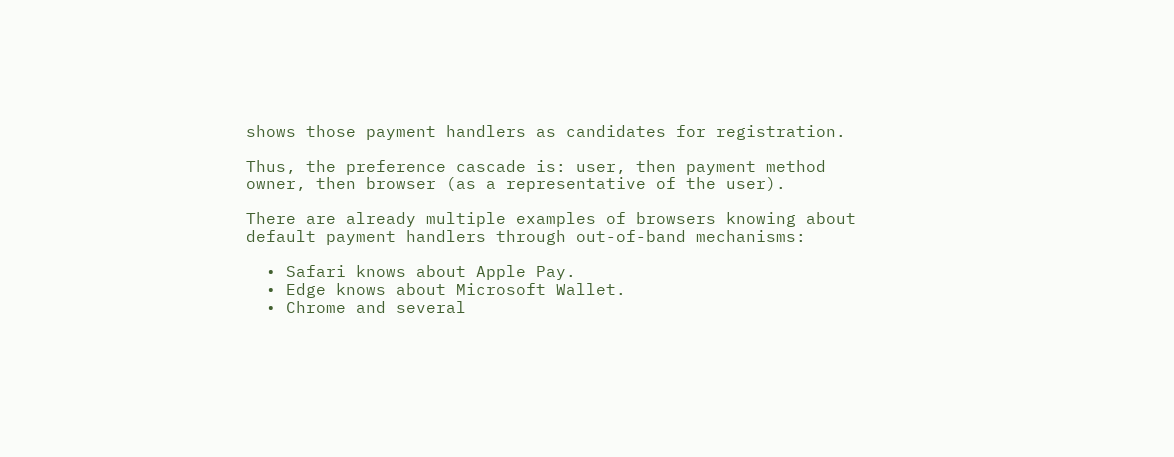shows those payment handlers as candidates for registration.

Thus, the preference cascade is: user, then payment method owner, then browser (as a representative of the user).

There are already multiple examples of browsers knowing about default payment handlers through out-of-band mechanisms:

  • Safari knows about Apple Pay.
  • Edge knows about Microsoft Wallet.
  • Chrome and several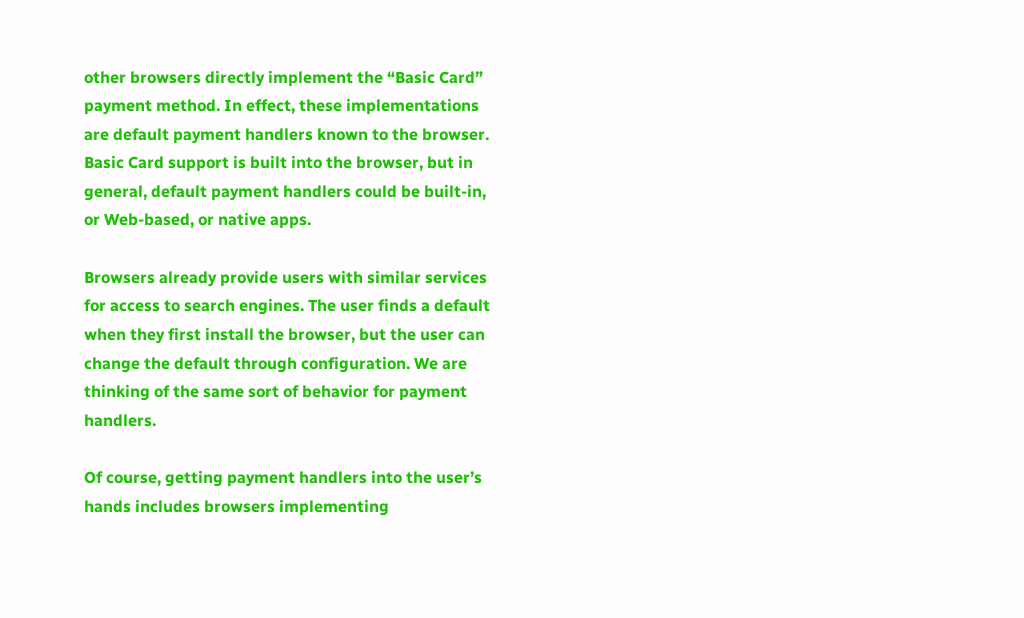other browsers directly implement the “Basic Card” payment method. In effect, these implementations are default payment handlers known to the browser. Basic Card support is built into the browser, but in general, default payment handlers could be built-in, or Web-based, or native apps.

Browsers already provide users with similar services for access to search engines. The user finds a default when they first install the browser, but the user can change the default through configuration. We are thinking of the same sort of behavior for payment handlers.

Of course, getting payment handlers into the user’s hands includes browsers implementing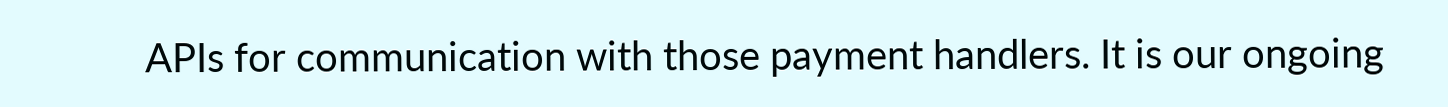APIs for communication with those payment handlers. It is our ongoing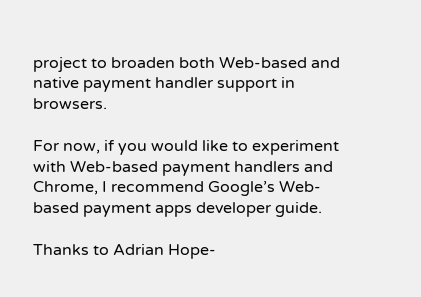project to broaden both Web-based and native payment handler support in browsers.

For now, if you would like to experiment with Web-based payment handlers and Chrome, I recommend Google’s Web-based payment apps developer guide.

Thanks to Adrian Hope-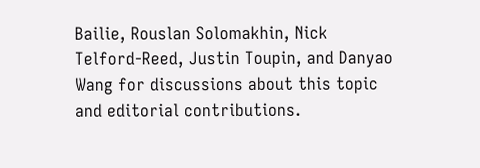Bailie, Rouslan Solomakhin, Nick Telford-Reed, Justin Toupin, and Danyao Wang for discussions about this topic and editorial contributions.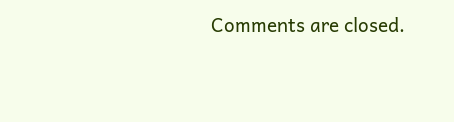Comments are closed.